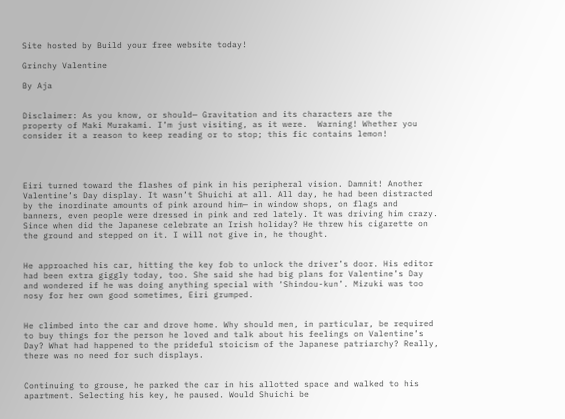Site hosted by Build your free website today!

Grinchy Valentine

By Aja


Disclaimer: As you know, or should— Gravitation and its characters are the  property of Maki Murakami. I’m just visiting, as it were.  Warning! Whether you consider it a reason to keep reading or to stop; this fic contains lemon!




Eiri turned toward the flashes of pink in his peripheral vision. Damnit! Another Valentine’s Day display. It wasn’t Shuichi at all. All day, he had been distracted by the inordinate amounts of pink around him— in window shops, on flags and banners, even people were dressed in pink and red lately. It was driving him crazy. Since when did the Japanese celebrate an Irish holiday? He threw his cigarette on the ground and stepped on it. I will not give in, he thought.


He approached his car, hitting the key fob to unlock the driver’s door. His editor had been extra giggly today, too. She said she had big plans for Valentine’s Day and wondered if he was doing anything special with ‘Shindou-kun’. Mizuki was too nosy for her own good sometimes, Eiri grumped.


He climbed into the car and drove home. Why should men, in particular, be required to buy things for the person he loved and talk about his feelings on Valentine’s Day? What had happened to the prideful stoicism of the Japanese patriarchy? Really, there was no need for such displays.


Continuing to grouse, he parked the car in his allotted space and walked to his apartment. Selecting his key, he paused. Would Shuichi be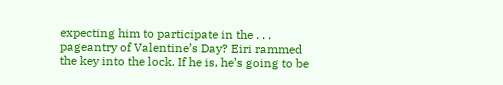expecting him to participate in the . . . pageantry of Valentine’s Day? Eiri rammed the key into the lock. If he is, he’s going to be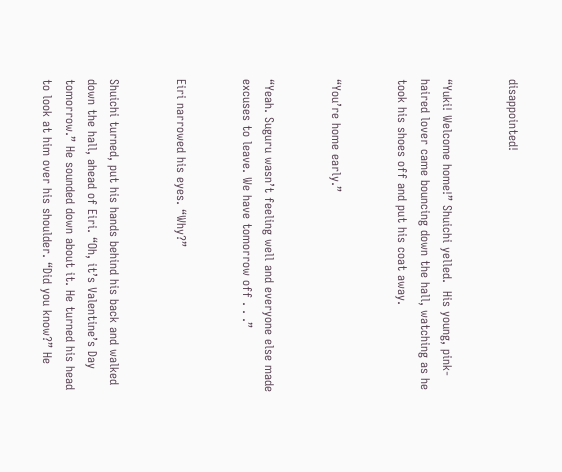disappointed!


“Yuki! Welcome home!” Shuichi yelled.  His young, pink-haired lover came bouncing down the hall, watching as he took his shoes off and put his coat away.


“You’re home early.”


“Yeah. Suguru wasn’t feeling well and everyone else made excuses to leave. We have tomorrow off . . .”


Eiri narrowed his eyes. “Why?”


Shuichi turned, put his hands behind his back and walked down the hall, ahead of Eiri. “Oh, it’s Valentine’s Day tomorrow.” He sounded down about it. He turned his head to look at him over his shoulder. “Did you know?” He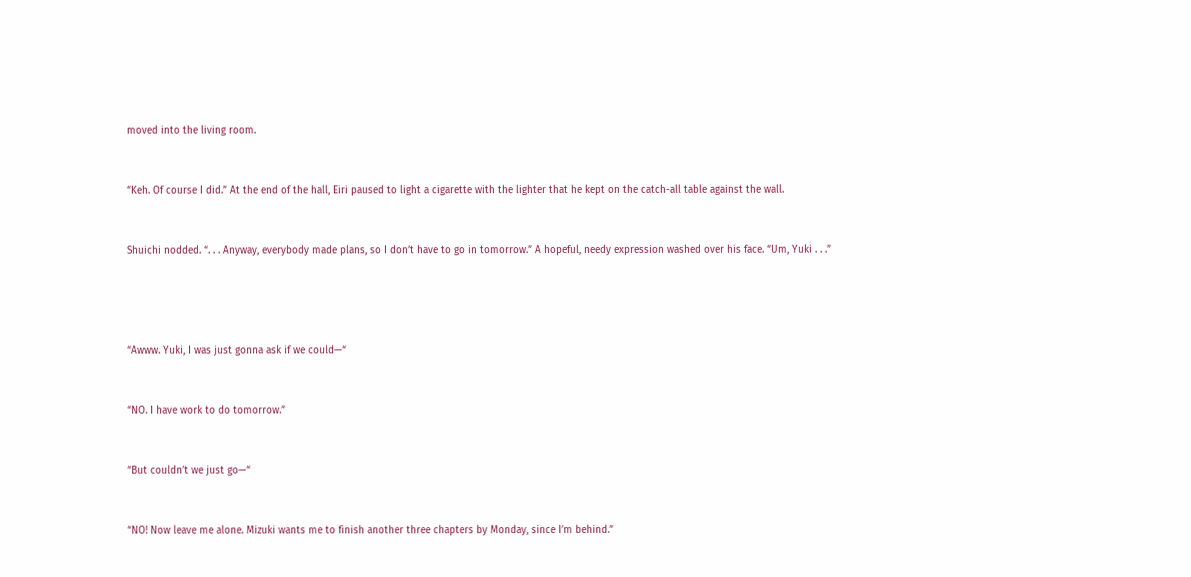moved into the living room.


“Keh. Of course I did.” At the end of the hall, Eiri paused to light a cigarette with the lighter that he kept on the catch-all table against the wall.


Shuichi nodded. “. . . Anyway, everybody made plans, so I don’t have to go in tomorrow.” A hopeful, needy expression washed over his face. “Um, Yuki . . .”




“Awww. Yuki, I was just gonna ask if we could—“


“NO. I have work to do tomorrow.”


“But couldn’t we just go—“


“NO! Now leave me alone. Mizuki wants me to finish another three chapters by Monday, since I’m behind.”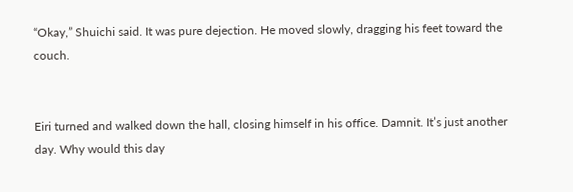“Okay,” Shuichi said. It was pure dejection. He moved slowly, dragging his feet toward the couch.


Eiri turned and walked down the hall, closing himself in his office. Damnit. It’s just another day. Why would this day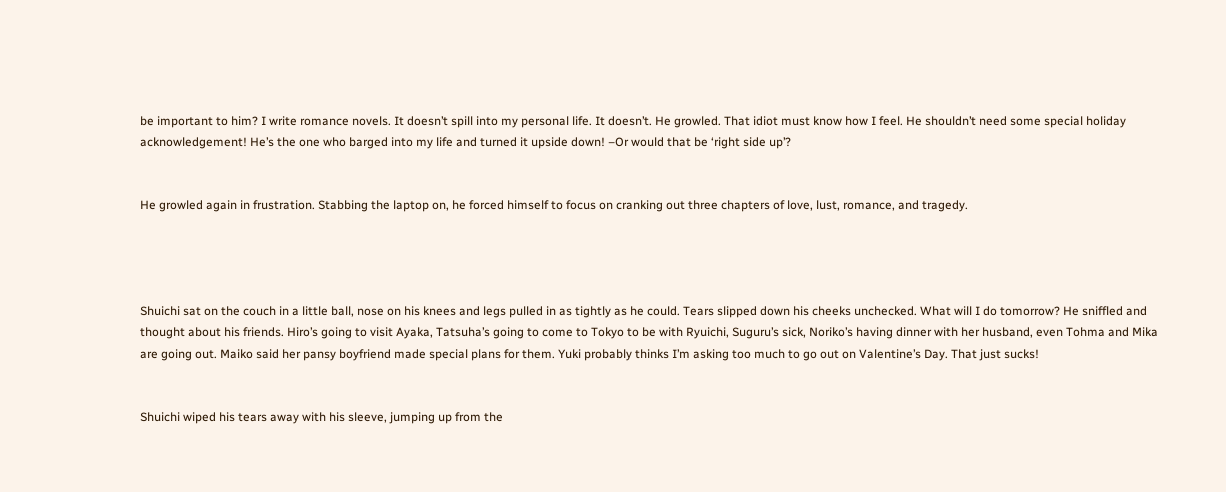be important to him? I write romance novels. It doesn’t spill into my personal life. It doesn’t. He growled. That idiot must know how I feel. He shouldn’t need some special holiday acknowledgement! He’s the one who barged into my life and turned it upside down! –Or would that be ‘right side up’?


He growled again in frustration. Stabbing the laptop on, he forced himself to focus on cranking out three chapters of love, lust, romance, and tragedy.




Shuichi sat on the couch in a little ball, nose on his knees and legs pulled in as tightly as he could. Tears slipped down his cheeks unchecked. What will I do tomorrow? He sniffled and thought about his friends. Hiro’s going to visit Ayaka, Tatsuha’s going to come to Tokyo to be with Ryuichi, Suguru’s sick, Noriko’s having dinner with her husband, even Tohma and Mika are going out. Maiko said her pansy boyfriend made special plans for them. Yuki probably thinks I’m asking too much to go out on Valentine’s Day. That just sucks!


Shuichi wiped his tears away with his sleeve, jumping up from the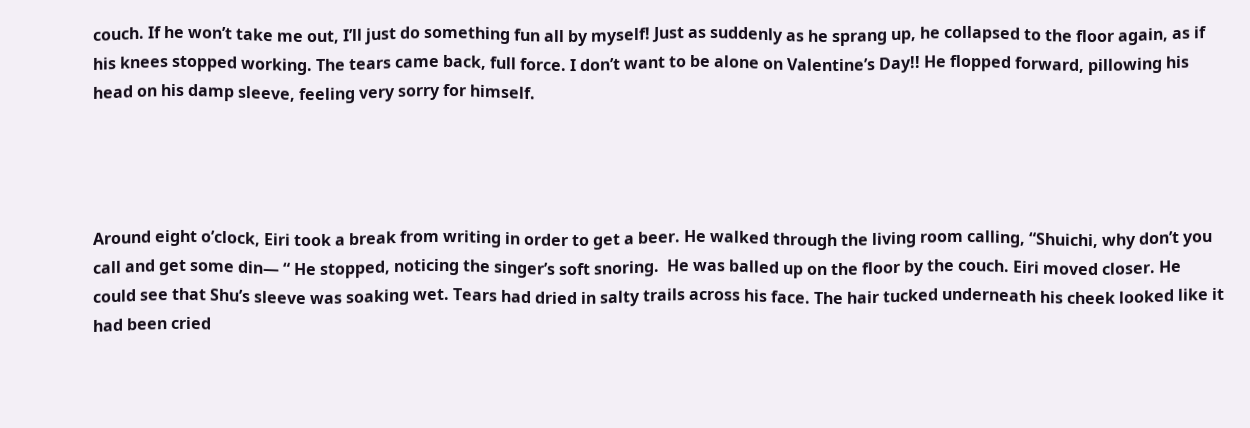couch. If he won’t take me out, I’ll just do something fun all by myself! Just as suddenly as he sprang up, he collapsed to the floor again, as if his knees stopped working. The tears came back, full force. I don’t want to be alone on Valentine’s Day!! He flopped forward, pillowing his head on his damp sleeve, feeling very sorry for himself.




Around eight o’clock, Eiri took a break from writing in order to get a beer. He walked through the living room calling, “Shuichi, why don’t you call and get some din— “ He stopped, noticing the singer’s soft snoring.  He was balled up on the floor by the couch. Eiri moved closer. He could see that Shu’s sleeve was soaking wet. Tears had dried in salty trails across his face. The hair tucked underneath his cheek looked like it had been cried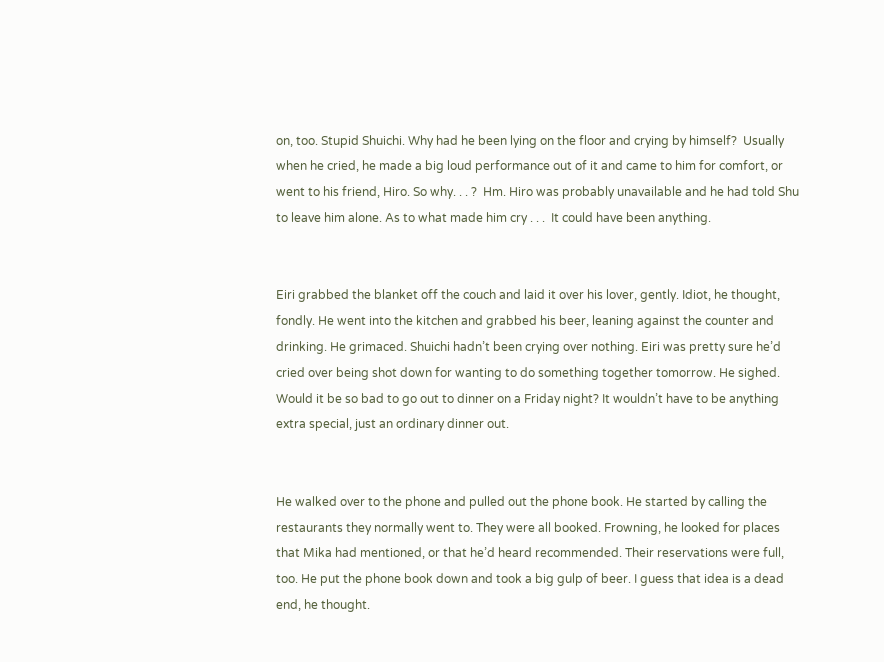on, too. Stupid Shuichi. Why had he been lying on the floor and crying by himself?  Usually when he cried, he made a big loud performance out of it and came to him for comfort, or went to his friend, Hiro. So why. . . ?  Hm. Hiro was probably unavailable and he had told Shu to leave him alone. As to what made him cry . . .  It could have been anything.


Eiri grabbed the blanket off the couch and laid it over his lover, gently. Idiot, he thought, fondly. He went into the kitchen and grabbed his beer, leaning against the counter and drinking. He grimaced. Shuichi hadn’t been crying over nothing. Eiri was pretty sure he’d cried over being shot down for wanting to do something together tomorrow. He sighed. Would it be so bad to go out to dinner on a Friday night? It wouldn’t have to be anything extra special, just an ordinary dinner out.


He walked over to the phone and pulled out the phone book. He started by calling the restaurants they normally went to. They were all booked. Frowning, he looked for places that Mika had mentioned, or that he’d heard recommended. Their reservations were full, too. He put the phone book down and took a big gulp of beer. I guess that idea is a dead end, he thought.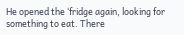He opened the ‘fridge again, looking for something to eat. There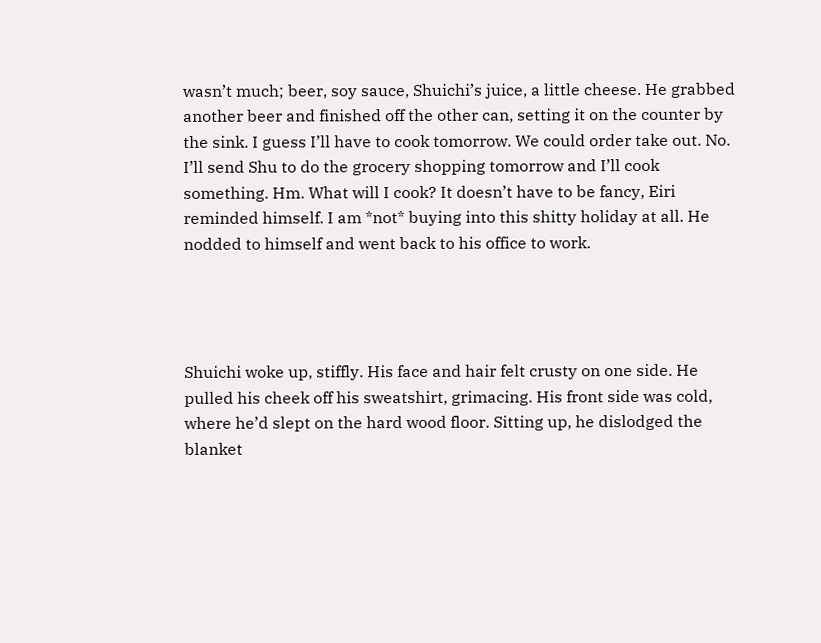wasn’t much; beer, soy sauce, Shuichi’s juice, a little cheese. He grabbed another beer and finished off the other can, setting it on the counter by the sink. I guess I’ll have to cook tomorrow. We could order take out. No. I’ll send Shu to do the grocery shopping tomorrow and I’ll cook something. Hm. What will I cook? It doesn’t have to be fancy, Eiri reminded himself. I am *not* buying into this shitty holiday at all. He nodded to himself and went back to his office to work.




Shuichi woke up, stiffly. His face and hair felt crusty on one side. He pulled his cheek off his sweatshirt, grimacing. His front side was cold, where he’d slept on the hard wood floor. Sitting up, he dislodged the blanket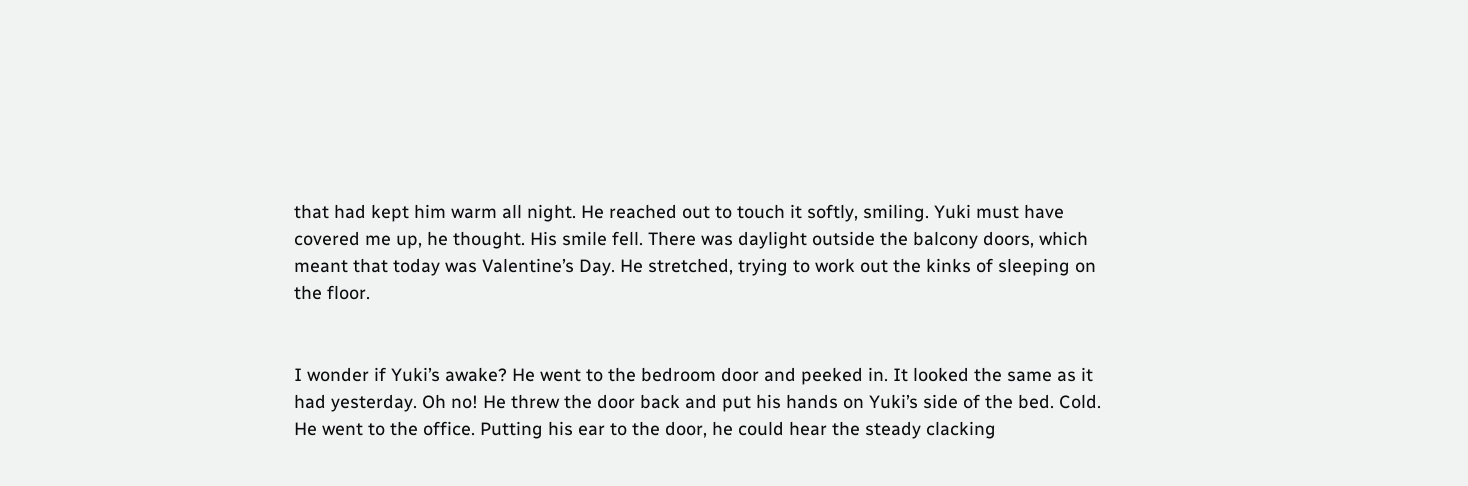that had kept him warm all night. He reached out to touch it softly, smiling. Yuki must have covered me up, he thought. His smile fell. There was daylight outside the balcony doors, which meant that today was Valentine’s Day. He stretched, trying to work out the kinks of sleeping on the floor.


I wonder if Yuki’s awake? He went to the bedroom door and peeked in. It looked the same as it had yesterday. Oh no! He threw the door back and put his hands on Yuki’s side of the bed. Cold. He went to the office. Putting his ear to the door, he could hear the steady clacking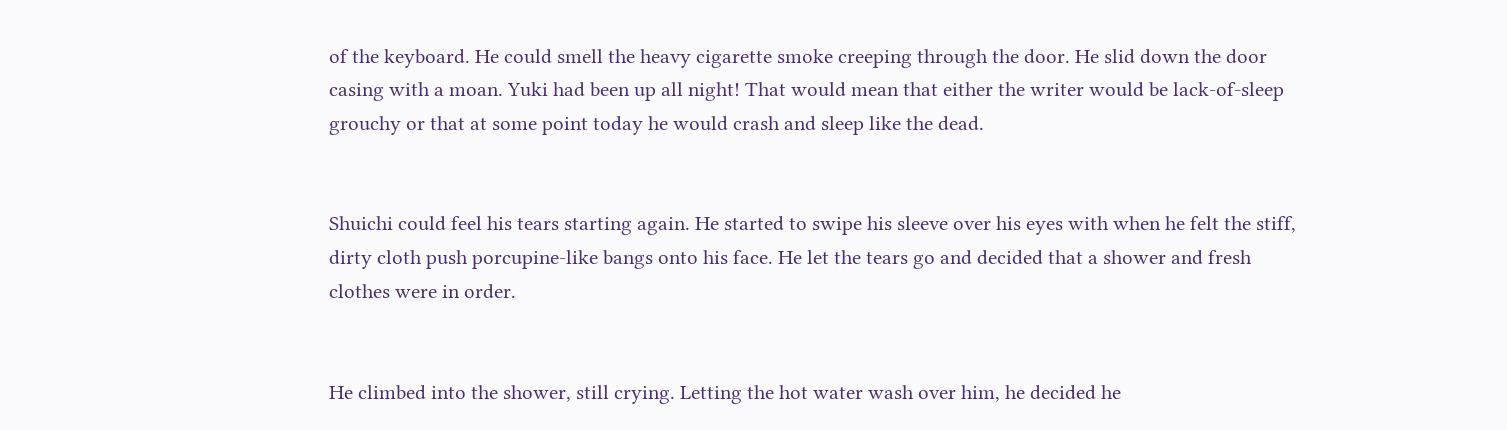of the keyboard. He could smell the heavy cigarette smoke creeping through the door. He slid down the door casing with a moan. Yuki had been up all night! That would mean that either the writer would be lack-of-sleep grouchy or that at some point today he would crash and sleep like the dead.


Shuichi could feel his tears starting again. He started to swipe his sleeve over his eyes with when he felt the stiff, dirty cloth push porcupine-like bangs onto his face. He let the tears go and decided that a shower and fresh clothes were in order.


He climbed into the shower, still crying. Letting the hot water wash over him, he decided he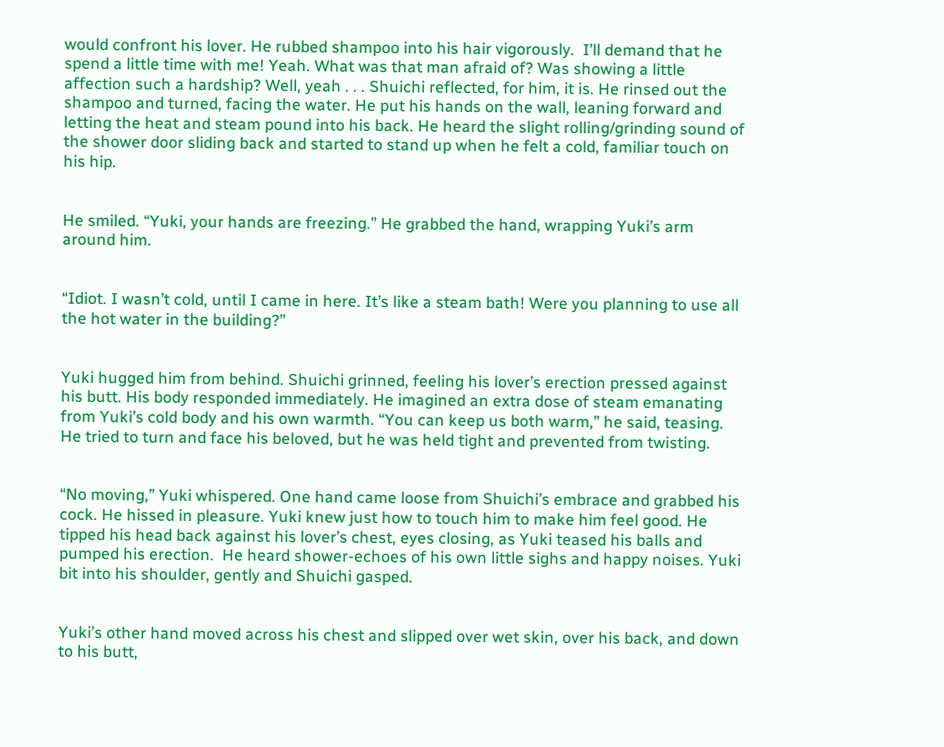would confront his lover. He rubbed shampoo into his hair vigorously.  I’ll demand that he spend a little time with me! Yeah. What was that man afraid of? Was showing a little affection such a hardship? Well, yeah . . . Shuichi reflected, for him, it is. He rinsed out the shampoo and turned, facing the water. He put his hands on the wall, leaning forward and letting the heat and steam pound into his back. He heard the slight rolling/grinding sound of the shower door sliding back and started to stand up when he felt a cold, familiar touch on his hip.


He smiled. “Yuki, your hands are freezing.” He grabbed the hand, wrapping Yuki’s arm around him.


“Idiot. I wasn’t cold, until I came in here. It’s like a steam bath! Were you planning to use all the hot water in the building?”


Yuki hugged him from behind. Shuichi grinned, feeling his lover’s erection pressed against his butt. His body responded immediately. He imagined an extra dose of steam emanating from Yuki’s cold body and his own warmth. “You can keep us both warm,” he said, teasing. He tried to turn and face his beloved, but he was held tight and prevented from twisting.


“No moving,” Yuki whispered. One hand came loose from Shuichi’s embrace and grabbed his cock. He hissed in pleasure. Yuki knew just how to touch him to make him feel good. He tipped his head back against his lover’s chest, eyes closing, as Yuki teased his balls and pumped his erection.  He heard shower-echoes of his own little sighs and happy noises. Yuki bit into his shoulder, gently and Shuichi gasped.


Yuki’s other hand moved across his chest and slipped over wet skin, over his back, and down to his butt,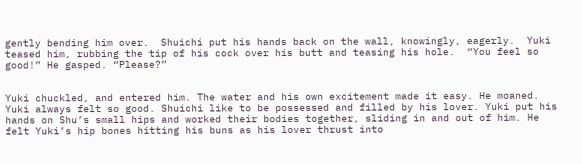gently bending him over.  Shuichi put his hands back on the wall, knowingly, eagerly.  Yuki teased him, rubbing the tip of his cock over his butt and teasing his hole.  “You feel so good!” He gasped. “Please?”


Yuki chuckled, and entered him. The water and his own excitement made it easy. He moaned. Yuki always felt so good. Shuichi like to be possessed and filled by his lover. Yuki put his hands on Shu’s small hips and worked their bodies together, sliding in and out of him. He felt Yuki’s hip bones hitting his buns as his lover thrust into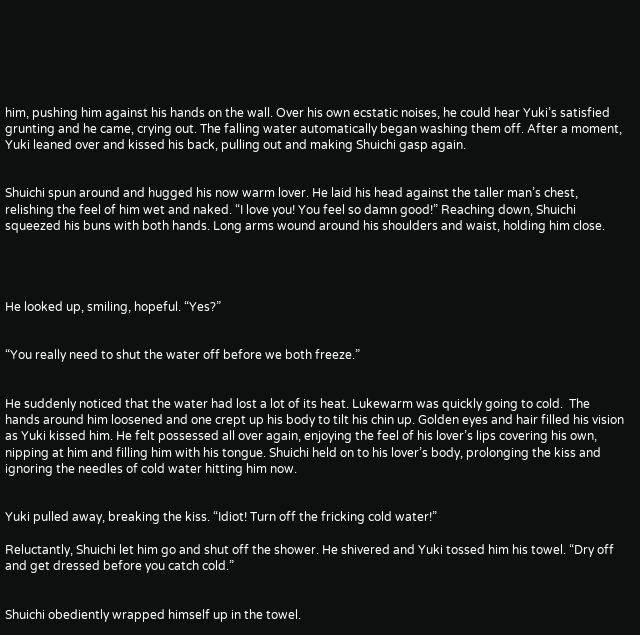him, pushing him against his hands on the wall. Over his own ecstatic noises, he could hear Yuki’s satisfied grunting and he came, crying out. The falling water automatically began washing them off. After a moment, Yuki leaned over and kissed his back, pulling out and making Shuichi gasp again.


Shuichi spun around and hugged his now warm lover. He laid his head against the taller man’s chest, relishing the feel of him wet and naked. “I love you! You feel so damn good!” Reaching down, Shuichi squeezed his buns with both hands. Long arms wound around his shoulders and waist, holding him close.




He looked up, smiling, hopeful. “Yes?”


“You really need to shut the water off before we both freeze.”


He suddenly noticed that the water had lost a lot of its heat. Lukewarm was quickly going to cold.  The hands around him loosened and one crept up his body to tilt his chin up. Golden eyes and hair filled his vision as Yuki kissed him. He felt possessed all over again, enjoying the feel of his lover’s lips covering his own, nipping at him and filling him with his tongue. Shuichi held on to his lover’s body, prolonging the kiss and ignoring the needles of cold water hitting him now.


Yuki pulled away, breaking the kiss. “Idiot! Turn off the fricking cold water!”

Reluctantly, Shuichi let him go and shut off the shower. He shivered and Yuki tossed him his towel. “Dry off and get dressed before you catch cold.”


Shuichi obediently wrapped himself up in the towel.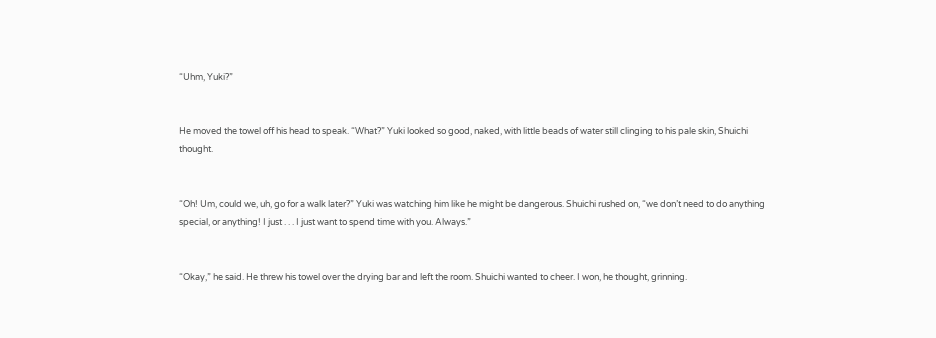“Uhm, Yuki?”


He moved the towel off his head to speak. “What?” Yuki looked so good, naked, with little beads of water still clinging to his pale skin, Shuichi thought.


“Oh! Um, could we, uh, go for a walk later?” Yuki was watching him like he might be dangerous. Shuichi rushed on, “we don’t need to do anything special, or anything! I just . . . I just want to spend time with you. Always.”


“Okay,” he said. He threw his towel over the drying bar and left the room. Shuichi wanted to cheer. I won, he thought, grinning.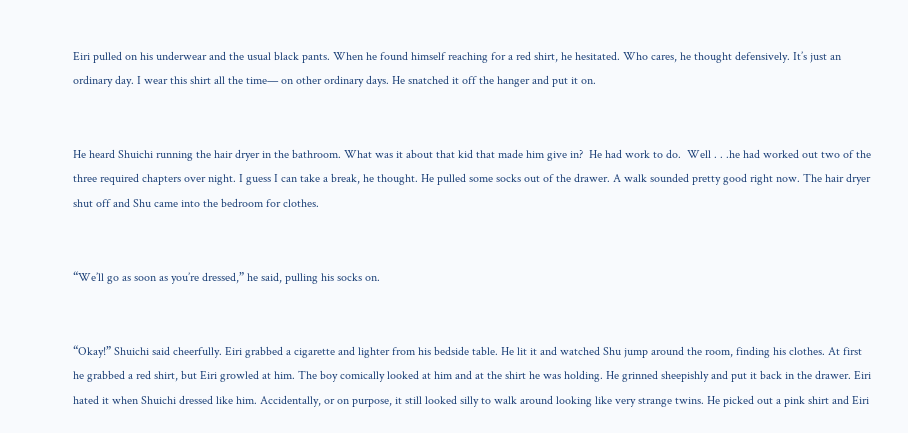Eiri pulled on his underwear and the usual black pants. When he found himself reaching for a red shirt, he hesitated. Who cares, he thought defensively. It’s just an ordinary day. I wear this shirt all the time— on other ordinary days. He snatched it off the hanger and put it on.


He heard Shuichi running the hair dryer in the bathroom. What was it about that kid that made him give in?  He had work to do.  Well . . .he had worked out two of the three required chapters over night. I guess I can take a break, he thought. He pulled some socks out of the drawer. A walk sounded pretty good right now. The hair dryer shut off and Shu came into the bedroom for clothes.


“We’ll go as soon as you’re dressed,” he said, pulling his socks on.


“Okay!” Shuichi said cheerfully. Eiri grabbed a cigarette and lighter from his bedside table. He lit it and watched Shu jump around the room, finding his clothes. At first he grabbed a red shirt, but Eiri growled at him. The boy comically looked at him and at the shirt he was holding. He grinned sheepishly and put it back in the drawer. Eiri hated it when Shuichi dressed like him. Accidentally, or on purpose, it still looked silly to walk around looking like very strange twins. He picked out a pink shirt and Eiri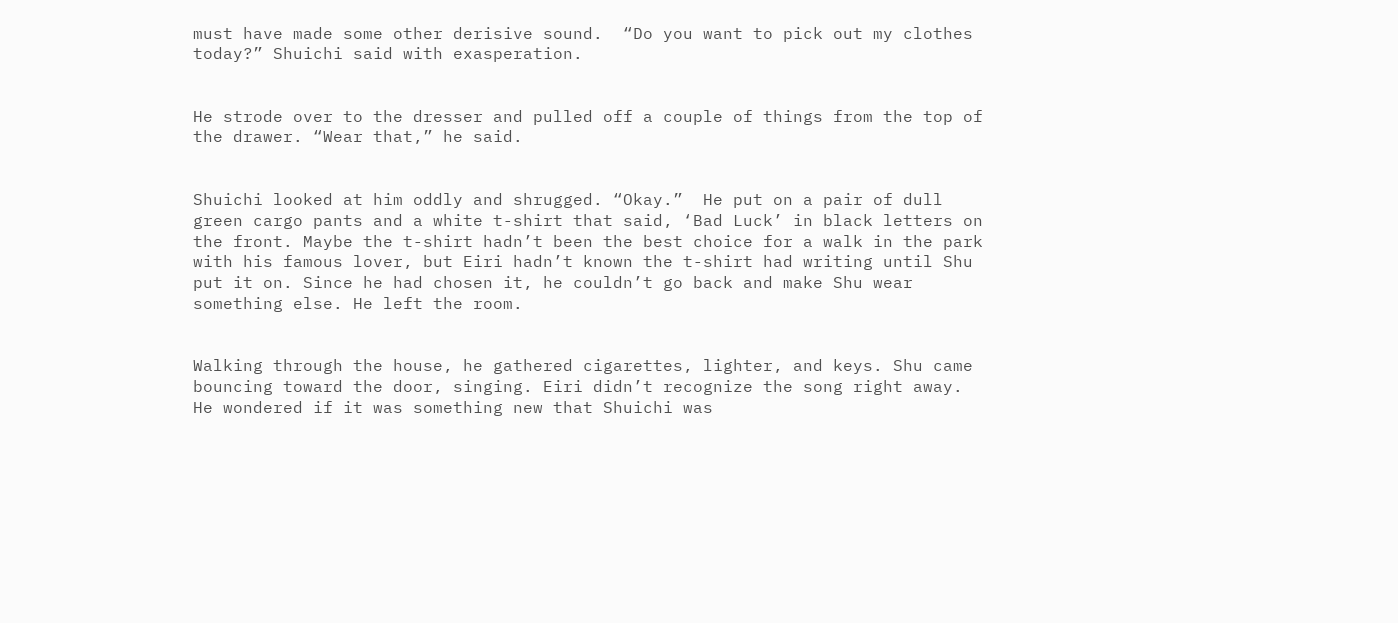must have made some other derisive sound.  “Do you want to pick out my clothes today?” Shuichi said with exasperation.


He strode over to the dresser and pulled off a couple of things from the top of the drawer. “Wear that,” he said.


Shuichi looked at him oddly and shrugged. “Okay.”  He put on a pair of dull green cargo pants and a white t-shirt that said, ‘Bad Luck’ in black letters on the front. Maybe the t-shirt hadn’t been the best choice for a walk in the park with his famous lover, but Eiri hadn’t known the t-shirt had writing until Shu put it on. Since he had chosen it, he couldn’t go back and make Shu wear something else. He left the room.


Walking through the house, he gathered cigarettes, lighter, and keys. Shu came bouncing toward the door, singing. Eiri didn’t recognize the song right away. He wondered if it was something new that Shuichi was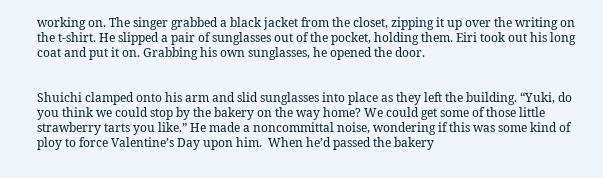working on. The singer grabbed a black jacket from the closet, zipping it up over the writing on the t-shirt. He slipped a pair of sunglasses out of the pocket, holding them. Eiri took out his long coat and put it on. Grabbing his own sunglasses, he opened the door.


Shuichi clamped onto his arm and slid sunglasses into place as they left the building. “Yuki, do you think we could stop by the bakery on the way home? We could get some of those little strawberry tarts you like.” He made a noncommittal noise, wondering if this was some kind of ploy to force Valentine’s Day upon him.  When he’d passed the bakery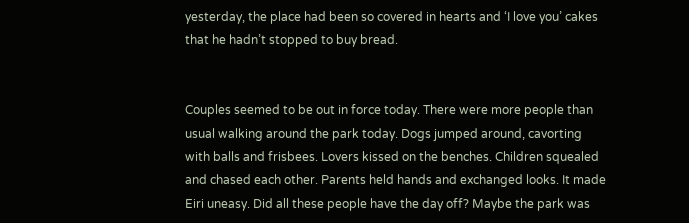yesterday, the place had been so covered in hearts and ‘I love you’ cakes that he hadn’t stopped to buy bread.


Couples seemed to be out in force today. There were more people than usual walking around the park today. Dogs jumped around, cavorting with balls and frisbees. Lovers kissed on the benches. Children squealed and chased each other. Parents held hands and exchanged looks. It made Eiri uneasy. Did all these people have the day off? Maybe the park was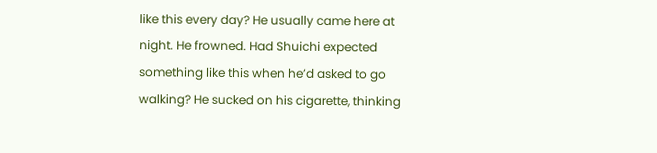like this every day? He usually came here at night. He frowned. Had Shuichi expected something like this when he’d asked to go walking? He sucked on his cigarette, thinking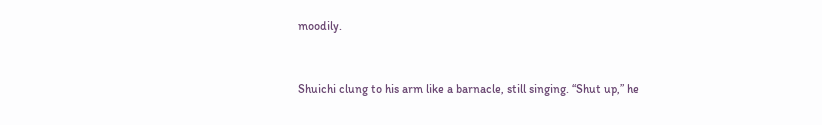moodily.


Shuichi clung to his arm like a barnacle, still singing. “Shut up,” he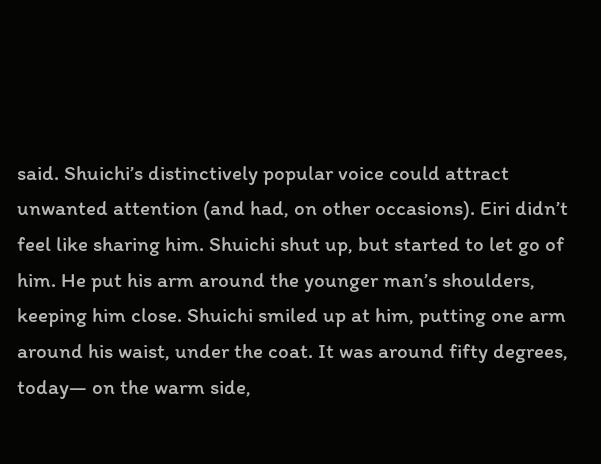said. Shuichi’s distinctively popular voice could attract unwanted attention (and had, on other occasions). Eiri didn’t feel like sharing him. Shuichi shut up, but started to let go of him. He put his arm around the younger man’s shoulders, keeping him close. Shuichi smiled up at him, putting one arm around his waist, under the coat. It was around fifty degrees, today— on the warm side,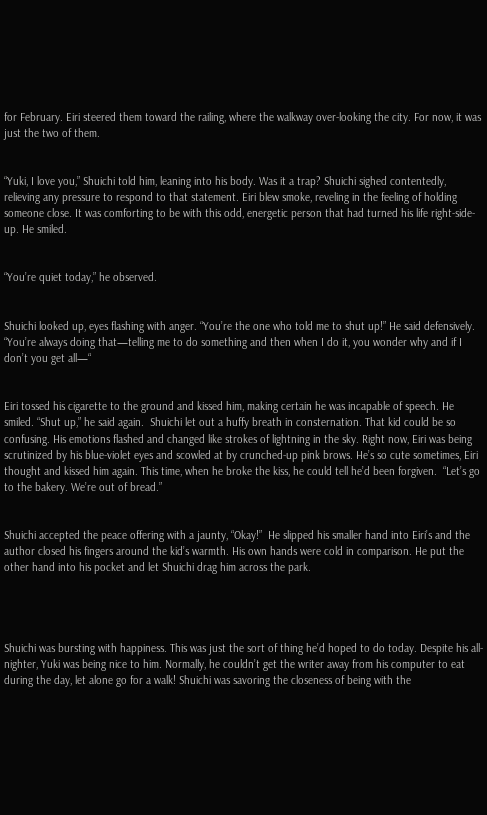for February. Eiri steered them toward the railing, where the walkway over-looking the city. For now, it was just the two of them.


“Yuki, I love you,” Shuichi told him, leaning into his body. Was it a trap? Shuichi sighed contentedly, relieving any pressure to respond to that statement. Eiri blew smoke, reveling in the feeling of holding someone close. It was comforting to be with this odd, energetic person that had turned his life right-side-up. He smiled.


“You’re quiet today,” he observed.


Shuichi looked up, eyes flashing with anger. “You’re the one who told me to shut up!” He said defensively. “You’re always doing that—telling me to do something and then when I do it, you wonder why and if I don’t you get all—“


Eiri tossed his cigarette to the ground and kissed him, making certain he was incapable of speech. He smiled. “Shut up,” he said again.  Shuichi let out a huffy breath in consternation. That kid could be so confusing. His emotions flashed and changed like strokes of lightning in the sky. Right now, Eiri was being scrutinized by his blue-violet eyes and scowled at by crunched-up pink brows. He’s so cute sometimes, Eiri thought and kissed him again. This time, when he broke the kiss, he could tell he’d been forgiven.  “Let’s go to the bakery. We’re out of bread.”


Shuichi accepted the peace offering with a jaunty, “Okay!”  He slipped his smaller hand into Eiri’s and the author closed his fingers around the kid’s warmth. His own hands were cold in comparison. He put the other hand into his pocket and let Shuichi drag him across the park.




Shuichi was bursting with happiness. This was just the sort of thing he’d hoped to do today. Despite his all-nighter, Yuki was being nice to him. Normally, he couldn’t get the writer away from his computer to eat during the day, let alone go for a walk! Shuichi was savoring the closeness of being with the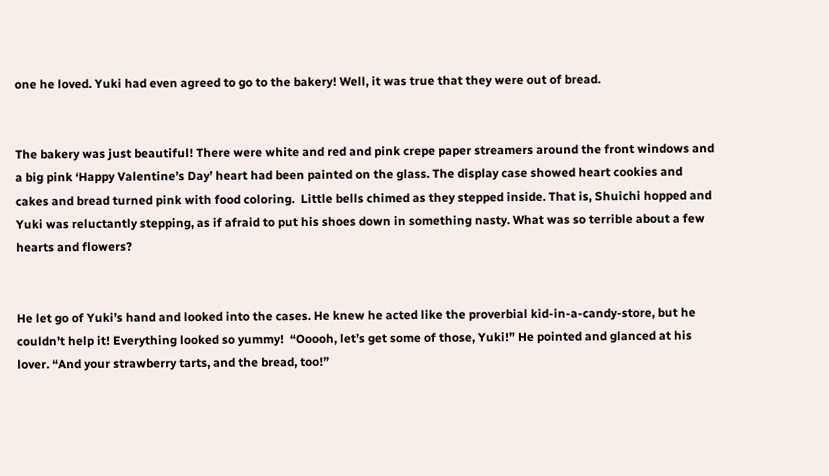one he loved. Yuki had even agreed to go to the bakery! Well, it was true that they were out of bread.


The bakery was just beautiful! There were white and red and pink crepe paper streamers around the front windows and a big pink ‘Happy Valentine’s Day’ heart had been painted on the glass. The display case showed heart cookies and cakes and bread turned pink with food coloring.  Little bells chimed as they stepped inside. That is, Shuichi hopped and Yuki was reluctantly stepping, as if afraid to put his shoes down in something nasty. What was so terrible about a few hearts and flowers?


He let go of Yuki’s hand and looked into the cases. He knew he acted like the proverbial kid-in-a-candy-store, but he couldn’t help it! Everything looked so yummy!  “Ooooh, let’s get some of those, Yuki!” He pointed and glanced at his lover. “And your strawberry tarts, and the bread, too!”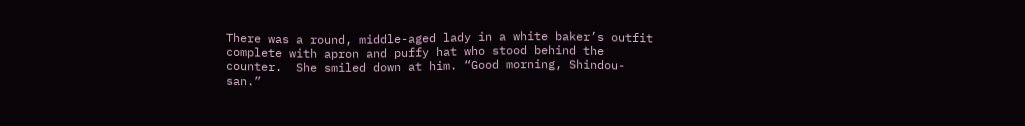There was a round, middle-aged lady in a white baker’s outfit complete with apron and puffy hat who stood behind the counter.  She smiled down at him. “Good morning, Shindou-san.”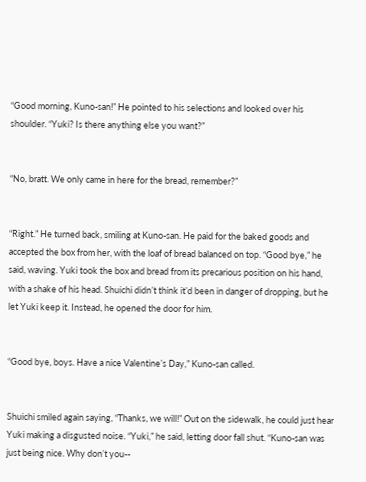“Good morning, Kuno-san!” He pointed to his selections and looked over his shoulder. “Yuki? Is there anything else you want?”


“No, bratt. We only came in here for the bread, remember?”


“Right.” He turned back, smiling at Kuno-san. He paid for the baked goods and accepted the box from her, with the loaf of bread balanced on top. “Good bye,” he said, waving. Yuki took the box and bread from its precarious position on his hand, with a shake of his head. Shuichi didn’t think it’d been in danger of dropping, but he let Yuki keep it. Instead, he opened the door for him.


“Good bye, boys. Have a nice Valentine’s Day,” Kuno-san called.


Shuichi smiled again saying, “Thanks, we will!” Out on the sidewalk, he could just hear Yuki making a disgusted noise. “Yuki,” he said, letting door fall shut. “Kuno-san was just being nice. Why don’t you--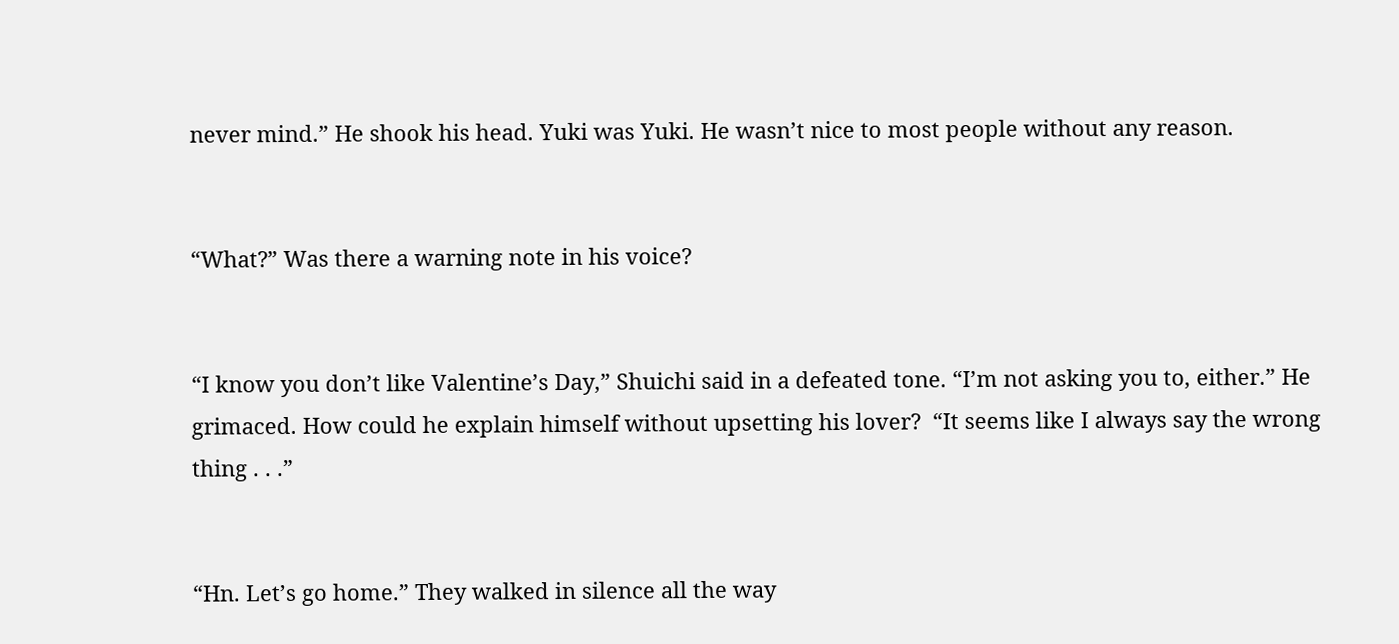never mind.” He shook his head. Yuki was Yuki. He wasn’t nice to most people without any reason.


“What?” Was there a warning note in his voice?


“I know you don’t like Valentine’s Day,” Shuichi said in a defeated tone. “I’m not asking you to, either.” He grimaced. How could he explain himself without upsetting his lover?  “It seems like I always say the wrong thing . . .”


“Hn. Let’s go home.” They walked in silence all the way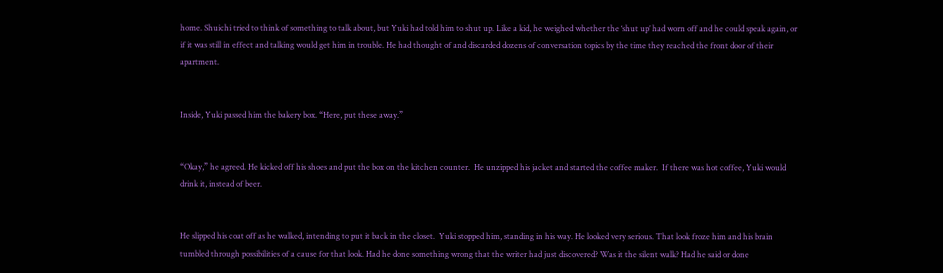home. Shuichi tried to think of something to talk about, but Yuki had told him to shut up. Like a kid, he weighed whether the ‘shut up’ had worn off and he could speak again, or if it was still in effect and talking would get him in trouble. He had thought of and discarded dozens of conversation topics by the time they reached the front door of their apartment.


Inside, Yuki passed him the bakery box. “Here, put these away.”


“Okay,” he agreed. He kicked off his shoes and put the box on the kitchen counter.  He unzipped his jacket and started the coffee maker.  If there was hot coffee, Yuki would drink it, instead of beer.


He slipped his coat off as he walked, intending to put it back in the closet.  Yuki stopped him, standing in his way. He looked very serious. That look froze him and his brain tumbled through possibilities of a cause for that look. Had he done something wrong that the writer had just discovered? Was it the silent walk? Had he said or done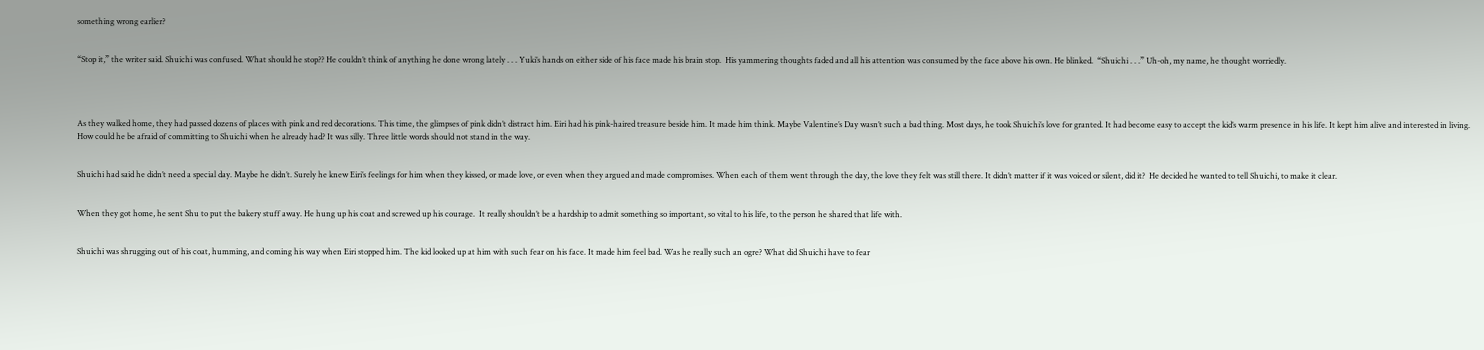something wrong earlier?


“Stop it,” the writer said. Shuichi was confused. What should he stop?? He couldn’t think of anything he done wrong lately . . . Yuki’s hands on either side of his face made his brain stop.  His yammering thoughts faded and all his attention was consumed by the face above his own. He blinked.  “Shuichi . . .” Uh-oh, my name, he thought worriedly.




As they walked home, they had passed dozens of places with pink and red decorations. This time, the glimpses of pink didn’t distract him. Eiri had his pink-haired treasure beside him. It made him think. Maybe Valentine’s Day wasn’t such a bad thing. Most days, he took Shuichi’s love for granted. It had become easy to accept the kid’s warm presence in his life. It kept him alive and interested in living. How could he be afraid of committing to Shuichi when he already had? It was silly. Three little words should not stand in the way.


Shuichi had said he didn’t need a special day. Maybe he didn’t. Surely he knew Eiri’s feelings for him when they kissed, or made love, or even when they argued and made compromises. When each of them went through the day, the love they felt was still there. It didn’t matter if it was voiced or silent, did it?  He decided he wanted to tell Shuichi, to make it clear.


When they got home, he sent Shu to put the bakery stuff away. He hung up his coat and screwed up his courage.  It really shouldn’t be a hardship to admit something so important, so vital to his life, to the person he shared that life with.


Shuichi was shrugging out of his coat, humming, and coming his way when Eiri stopped him. The kid looked up at him with such fear on his face. It made him feel bad. Was he really such an ogre? What did Shuichi have to fear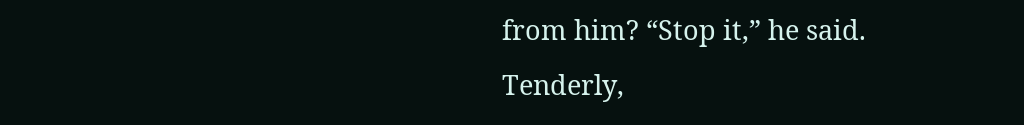from him? “Stop it,” he said. Tenderly,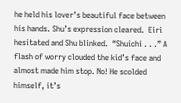he held his lover’s beautiful face between his hands. Shu’s expression cleared.  Eiri hesitated and Shu blinked.  “Shuichi . . .” A flash of worry clouded the kid’s face and almost made him stop. No! He scolded himself, it’s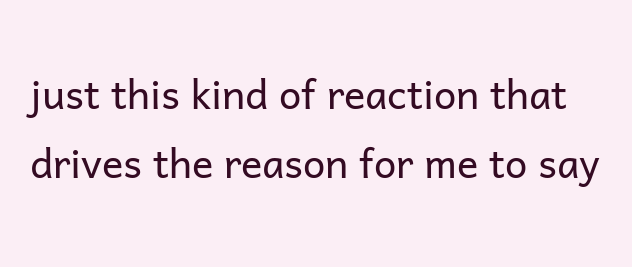just this kind of reaction that drives the reason for me to say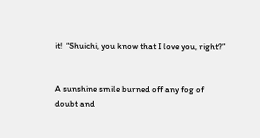it!  “Shuichi, you know that I love you, right?”


A sunshine smile burned off any fog of doubt and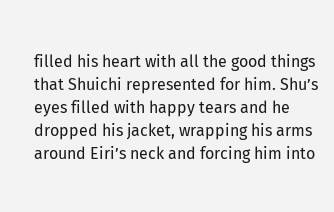filled his heart with all the good things that Shuichi represented for him. Shu’s eyes filled with happy tears and he dropped his jacket, wrapping his arms around Eiri’s neck and forcing him into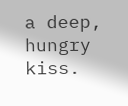a deep, hungry kiss.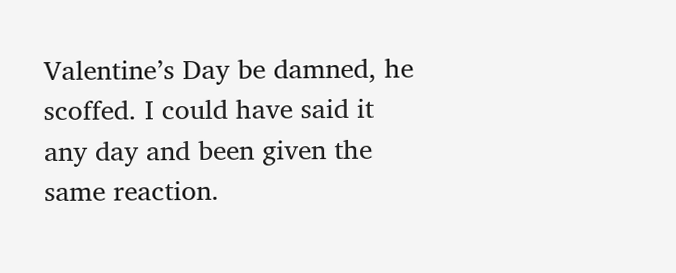Valentine’s Day be damned, he scoffed. I could have said it any day and been given the same reaction.